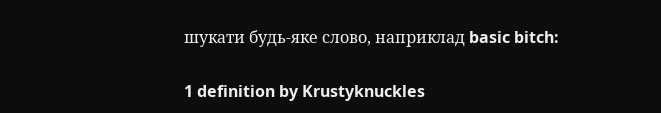шукати будь-яке слово, наприклад basic bitch:

1 definition by Krustyknuckles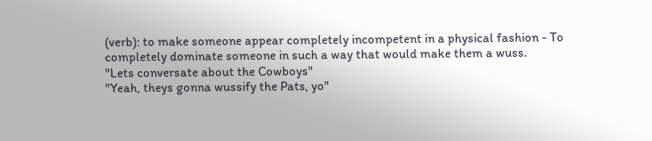(verb): to make someone appear completely incompetent in a physical fashion - To completely dominate someone in such a way that would make them a wuss.
"Lets conversate about the Cowboys"
"Yeah, theys gonna wussify the Pats, yo"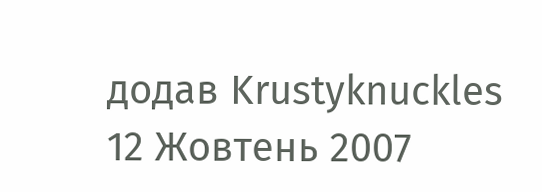додав Krustyknuckles 12 Жовтень 2007